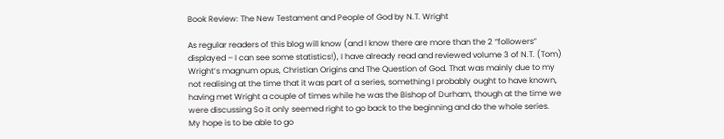Book Review: The New Testament and People of God by N.T. Wright

As regular readers of this blog will know (and I know there are more than the 2 “followers” displayed – I can see some statistics!), I have already read and reviewed volume 3 of N.T. (Tom) Wright’s magnum opus, Christian Origins and The Question of God. That was mainly due to my not realising at the time that it was part of a series, something I probably ought to have known, having met Wright a couple of times while he was the Bishop of Durham, though at the time we were discussing So it only seemed right to go back to the beginning and do the whole series. My hope is to be able to go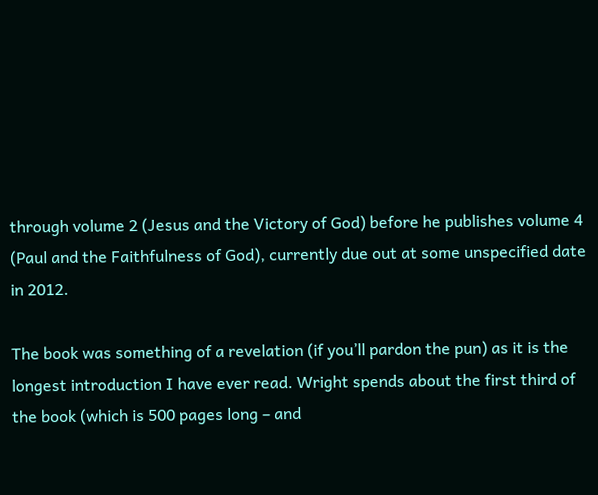through volume 2 (Jesus and the Victory of God) before he publishes volume 4 (Paul and the Faithfulness of God), currently due out at some unspecified date in 2012.

The book was something of a revelation (if you’ll pardon the pun) as it is the longest introduction I have ever read. Wright spends about the first third of the book (which is 500 pages long – and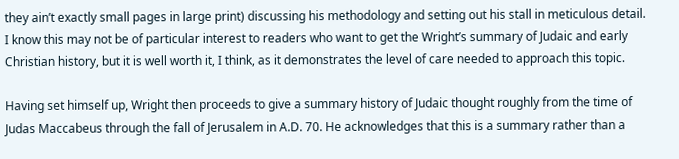they ain’t exactly small pages in large print) discussing his methodology and setting out his stall in meticulous detail. I know this may not be of particular interest to readers who want to get the Wright’s summary of Judaic and early Christian history, but it is well worth it, I think, as it demonstrates the level of care needed to approach this topic.

Having set himself up, Wright then proceeds to give a summary history of Judaic thought roughly from the time of Judas Maccabeus through the fall of Jerusalem in A.D. 70. He acknowledges that this is a summary rather than a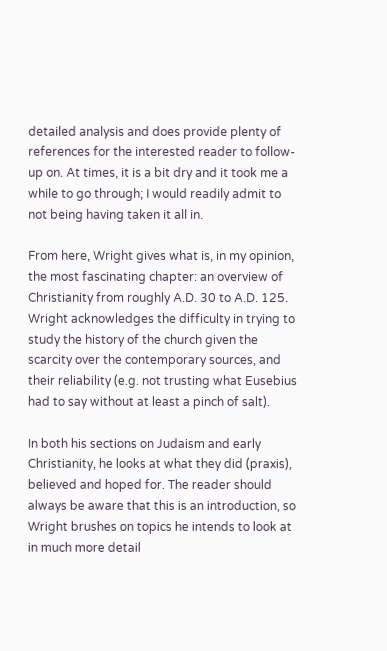detailed analysis and does provide plenty of references for the interested reader to follow-up on. At times, it is a bit dry and it took me a while to go through; I would readily admit to not being having taken it all in.

From here, Wright gives what is, in my opinion, the most fascinating chapter: an overview of Christianity from roughly A.D. 30 to A.D. 125. Wright acknowledges the difficulty in trying to study the history of the church given the scarcity over the contemporary sources, and their reliability (e.g. not trusting what Eusebius had to say without at least a pinch of salt).

In both his sections on Judaism and early Christianity, he looks at what they did (praxis), believed and hoped for. The reader should always be aware that this is an introduction, so Wright brushes on topics he intends to look at in much more detail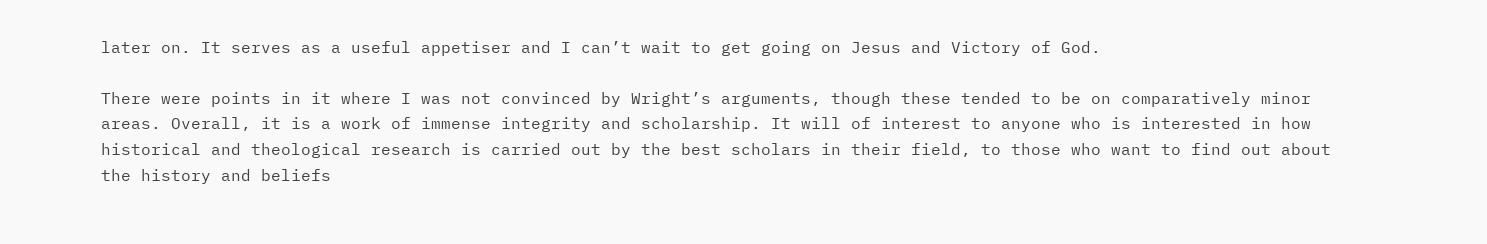later on. It serves as a useful appetiser and I can’t wait to get going on Jesus and Victory of God.

There were points in it where I was not convinced by Wright’s arguments, though these tended to be on comparatively minor areas. Overall, it is a work of immense integrity and scholarship. It will of interest to anyone who is interested in how historical and theological research is carried out by the best scholars in their field, to those who want to find out about the history and beliefs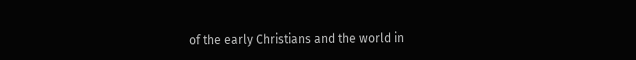of the early Christians and the world in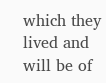which they lived and will be of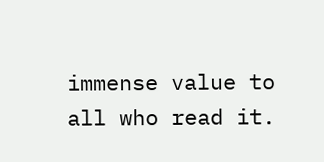immense value to all who read it.